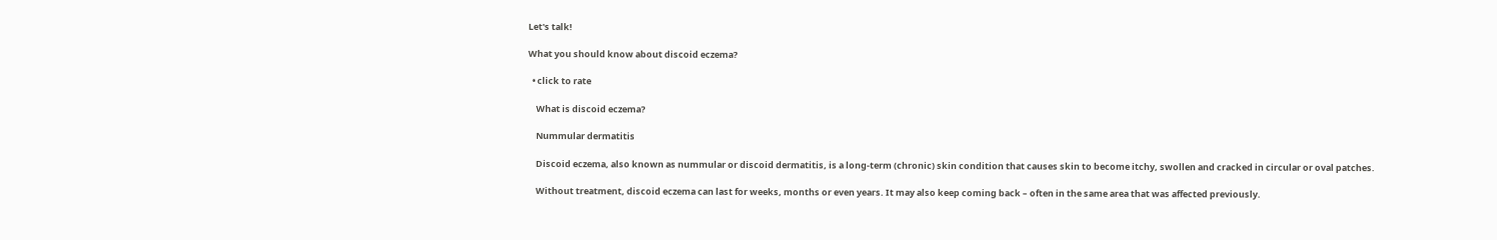Let's talk!

What you should know about discoid eczema?

  • click to rate

    What is discoid eczema?

    Nummular dermatitis

    Discoid eczema, also known as nummular or discoid dermatitis, is a long-term (chronic) skin condition that causes skin to become itchy, swollen and cracked in circular or oval patches.

    Without treatment, discoid eczema can last for weeks, months or even years. It may also keep coming back – often in the same area that was affected previously.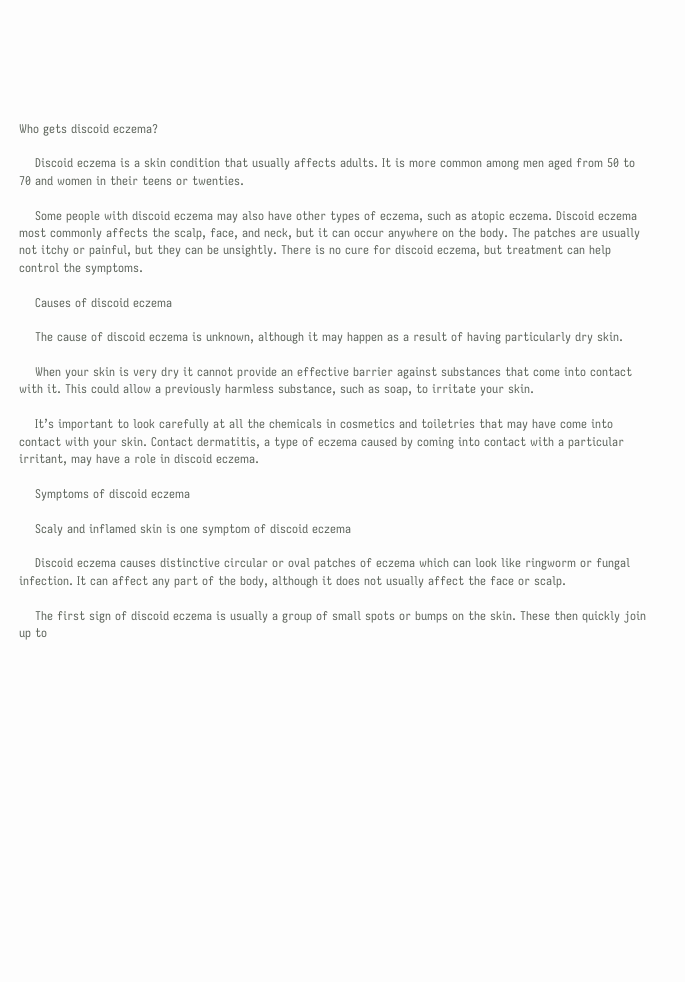Who gets discoid eczema?

    Discoid eczema is a skin condition that usually affects adults. It is more common among men aged from 50 to 70 and women in their teens or twenties.

    Some people with discoid eczema may also have other types of eczema, such as atopic eczema. Discoid eczema most commonly affects the scalp, face, and neck, but it can occur anywhere on the body. The patches are usually not itchy or painful, but they can be unsightly. There is no cure for discoid eczema, but treatment can help control the symptoms.

    Causes of discoid eczema

    The cause of discoid eczema is unknown, although it may happen as a result of having particularly dry skin.

    When your skin is very dry it cannot provide an effective barrier against substances that come into contact with it. This could allow a previously harmless substance, such as soap, to irritate your skin.

    It’s important to look carefully at all the chemicals in cosmetics and toiletries that may have come into contact with your skin. Contact dermatitis, a type of eczema caused by coming into contact with a particular irritant, may have a role in discoid eczema.

    Symptoms of discoid eczema

    Scaly and inflamed skin is one symptom of discoid eczema

    Discoid eczema causes distinctive circular or oval patches of eczema which can look like ringworm or fungal infection. It can affect any part of the body, although it does not usually affect the face or scalp.

    The first sign of discoid eczema is usually a group of small spots or bumps on the skin. These then quickly join up to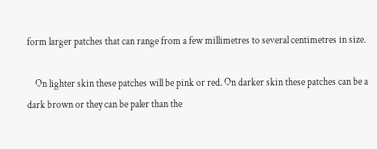form larger patches that can range from a few millimetres to several centimetres in size.

    On lighter skin these patches will be pink or red. On darker skin these patches can be a dark brown or they can be paler than the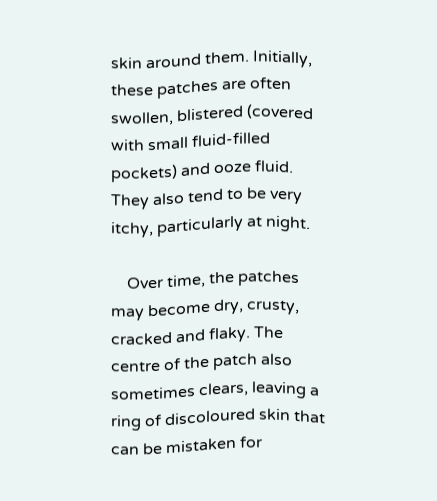skin around them. Initially, these patches are often swollen, blistered (covered with small fluid-filled pockets) and ooze fluid. They also tend to be very itchy, particularly at night.

    Over time, the patches may become dry, crusty, cracked and flaky. The centre of the patch also sometimes clears, leaving a ring of discoloured skin that can be mistaken for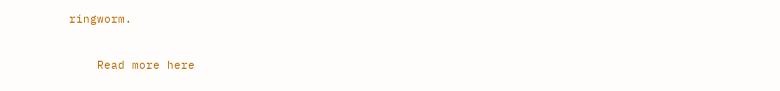ringworm.


    Read more here